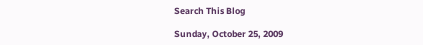Search This Blog

Sunday, October 25, 2009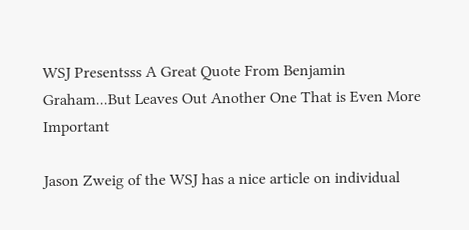WSJ Presentsss A Great Quote From Benjamin Graham...But Leaves Out Another One That is Even More Important

Jason Zweig of the WSJ has a nice article on individual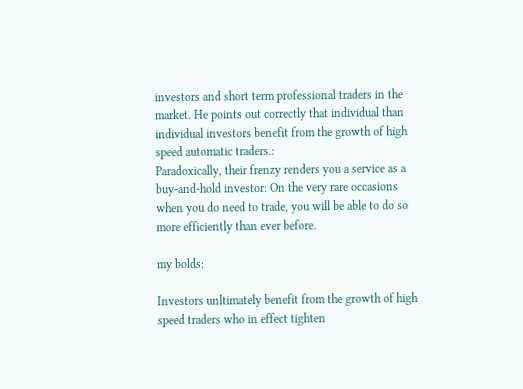investors and short term professional traders in the market. He points out correctly that individual than individual investors benefit from the growth of high speed automatic traders.:
Paradoxically, their frenzy renders you a service as a buy-and-hold investor: On the very rare occasions when you do need to trade, you will be able to do so more efficiently than ever before.

my bolds:

Investors unltimately benefit from the growth of high speed traders who in effect tighten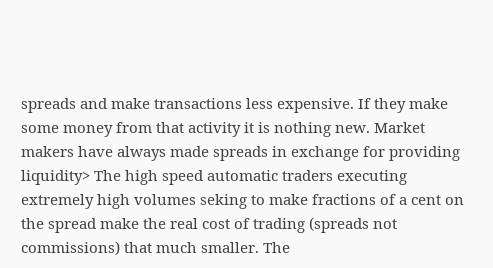spreads and make transactions less expensive. If they make some money from that activity it is nothing new. Market makers have always made spreads in exchange for providing liquidity> The high speed automatic traders executing extremely high volumes seking to make fractions of a cent on the spread make the real cost of trading (spreads not commissions) that much smaller. The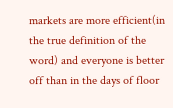markets are more efficient(in the true definition of the word) and everyone is better off than in the days of floor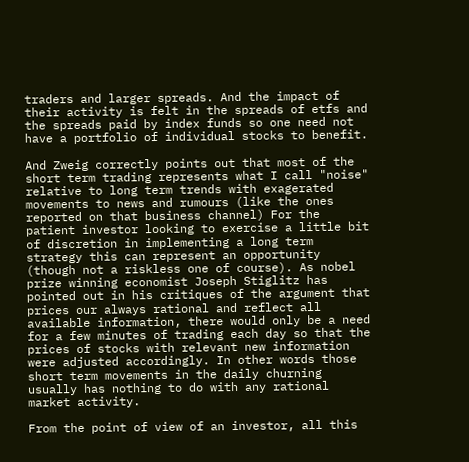traders and larger spreads. And the impact of their activity is felt in the spreads of etfs and the spreads paid by index funds so one need not have a portfolio of individual stocks to benefit.

And Zweig correctly points out that most of the short term trading represents what I call "noise" relative to long term trends with exagerated movements to news and rumours (like the ones reported on that business channel) For the patient investor looking to exercise a little bit of discretion in implementing a long term strategy this can represent an opportunity (though not a riskless one of course). As nobel prize winning economist Joseph Stiglitz has pointed out in his critiques of the argument that prices our always rational and reflect all available information, there would only be a need for a few minutes of trading each day so that the prices of stocks with relevant new information were adjusted accordingly. In other words those short term movements in the daily churning usually has nothing to do with any rational market activity.

From the point of view of an investor, all this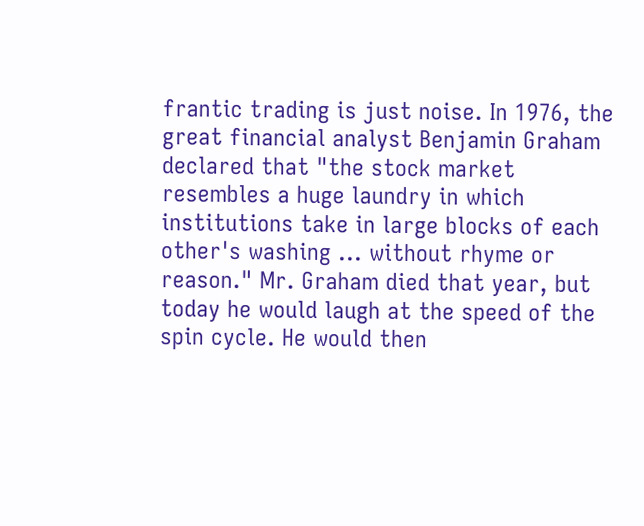frantic trading is just noise. In 1976, the great financial analyst Benjamin Graham declared that "the stock market resembles a huge laundry in which institutions take in large blocks of each other's washing ... without rhyme or reason." Mr. Graham died that year, but today he would laugh at the speed of the spin cycle. He would then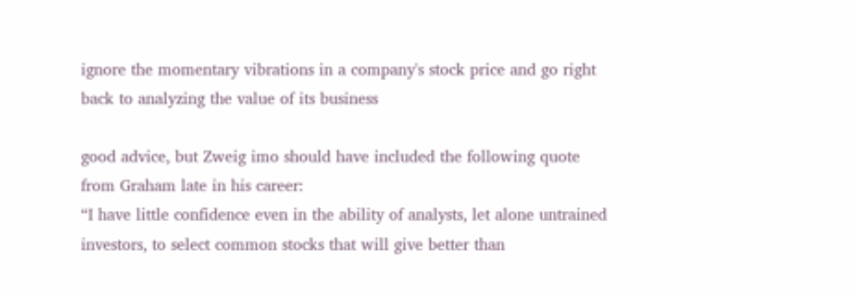ignore the momentary vibrations in a company's stock price and go right back to analyzing the value of its business

good advice, but Zweig imo should have included the following quote from Graham late in his career:
“I have little confidence even in the ability of analysts, let alone untrained investors, to select common stocks that will give better than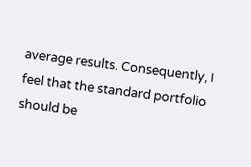average results. Consequently, I feel that the standard portfolio should be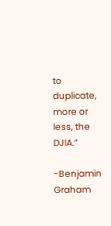to duplicate, more or less, the DJIA.”

-Benjamin Graham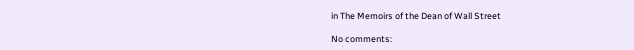in The Memoirs of the Dean of Wall Street

No comments: